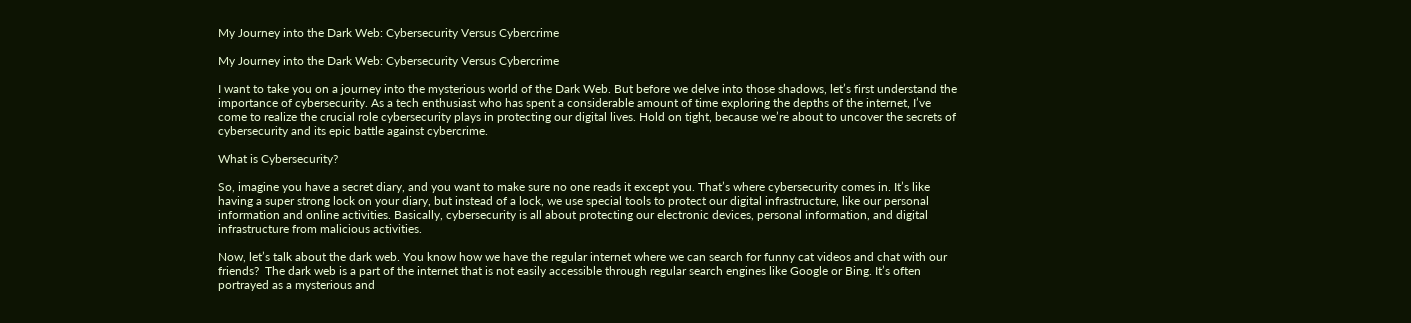My Journey into the Dark Web: Cybersecurity Versus Cybercrime

My Journey into the Dark Web: Cybersecurity Versus Cybercrime

I want to take you on a journey into the mysterious world of the Dark Web. But before we delve into those shadows, let’s first understand the importance of cybersecurity. As a tech enthusiast who has spent a considerable amount of time exploring the depths of the internet, I’ve come to realize the crucial role cybersecurity plays in protecting our digital lives. Hold on tight, because we’re about to uncover the secrets of cybersecurity and its epic battle against cybercrime.

What is Cybersecurity?

So, imagine you have a secret diary, and you want to make sure no one reads it except you. That’s where cybersecurity comes in. It’s like having a super strong lock on your diary, but instead of a lock, we use special tools to protect our digital infrastructure, like our personal information and online activities. Basically, cybersecurity is all about protecting our electronic devices, personal information, and digital infrastructure from malicious activities.

Now, let’s talk about the dark web. You know how we have the regular internet where we can search for funny cat videos and chat with our friends?  The dark web is a part of the internet that is not easily accessible through regular search engines like Google or Bing. It’s often portrayed as a mysterious and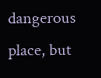dangerous place, but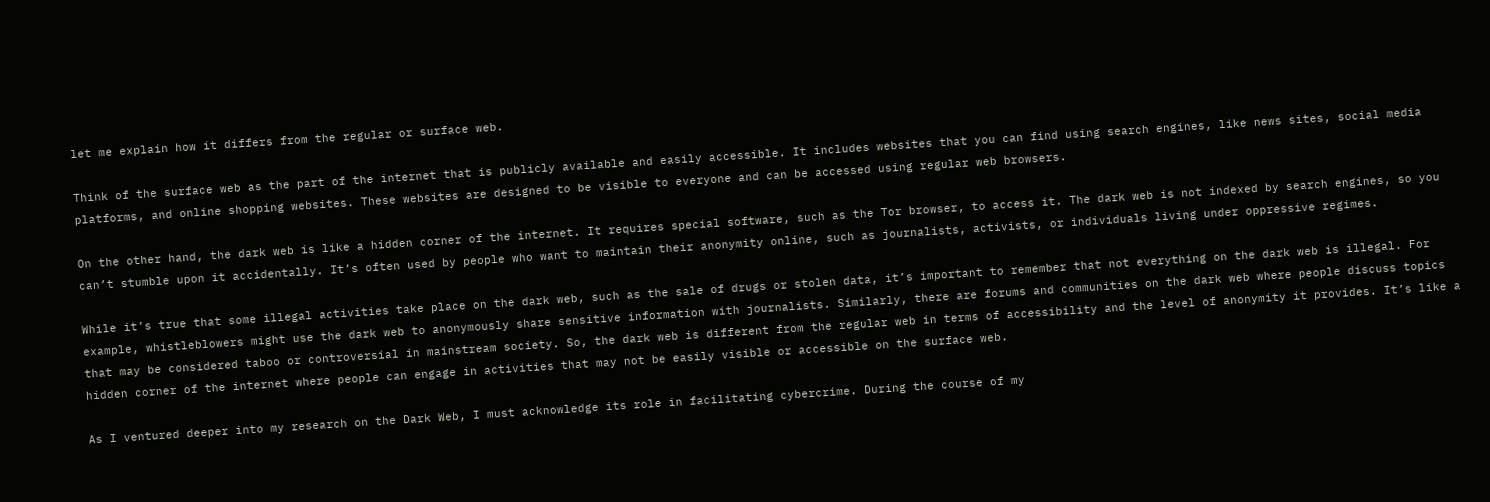let me explain how it differs from the regular or surface web.

Think of the surface web as the part of the internet that is publicly available and easily accessible. It includes websites that you can find using search engines, like news sites, social media platforms, and online shopping websites. These websites are designed to be visible to everyone and can be accessed using regular web browsers.

On the other hand, the dark web is like a hidden corner of the internet. It requires special software, such as the Tor browser, to access it. The dark web is not indexed by search engines, so you can’t stumble upon it accidentally. It’s often used by people who want to maintain their anonymity online, such as journalists, activists, or individuals living under oppressive regimes.

While it’s true that some illegal activities take place on the dark web, such as the sale of drugs or stolen data, it’s important to remember that not everything on the dark web is illegal. For example, whistleblowers might use the dark web to anonymously share sensitive information with journalists. Similarly, there are forums and communities on the dark web where people discuss topics that may be considered taboo or controversial in mainstream society. So, the dark web is different from the regular web in terms of accessibility and the level of anonymity it provides. It’s like a hidden corner of the internet where people can engage in activities that may not be easily visible or accessible on the surface web.

As I ventured deeper into my research on the Dark Web, I must acknowledge its role in facilitating cybercrime. During the course of my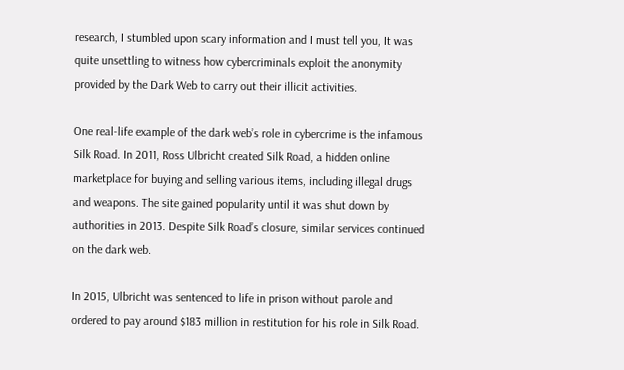research, I stumbled upon scary information and I must tell you, It was quite unsettling to witness how cybercriminals exploit the anonymity provided by the Dark Web to carry out their illicit activities.

One real-life example of the dark web’s role in cybercrime is the infamous Silk Road. In 2011, Ross Ulbricht created Silk Road, a hidden online marketplace for buying and selling various items, including illegal drugs and weapons. The site gained popularity until it was shut down by authorities in 2013. Despite Silk Road’s closure, similar services continued on the dark web.

In 2015, Ulbricht was sentenced to life in prison without parole and ordered to pay around $183 million in restitution for his role in Silk Road.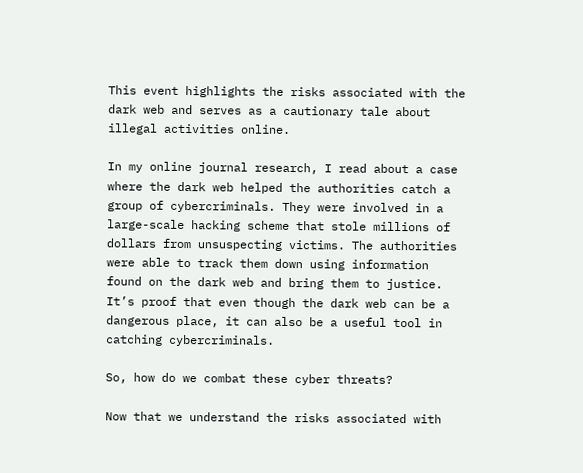This event highlights the risks associated with the dark web and serves as a cautionary tale about illegal activities online.

In my online journal research, I read about a case where the dark web helped the authorities catch a group of cybercriminals. They were involved in a large-scale hacking scheme that stole millions of dollars from unsuspecting victims. The authorities were able to track them down using information found on the dark web and bring them to justice. It’s proof that even though the dark web can be a dangerous place, it can also be a useful tool in catching cybercriminals.

So, how do we combat these cyber threats?

Now that we understand the risks associated with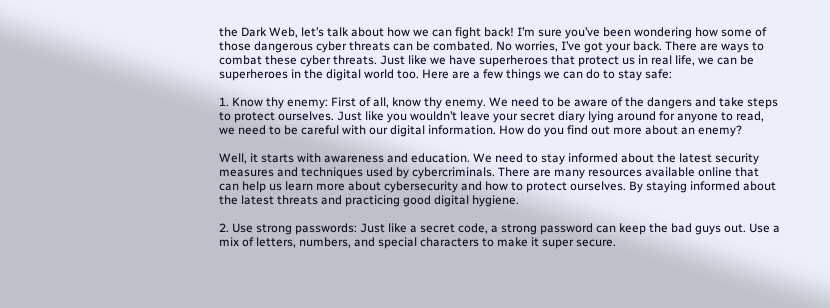the Dark Web, let’s talk about how we can fight back! I’m sure you’ve been wondering how some of those dangerous cyber threats can be combated. No worries, I’ve got your back. There are ways to combat these cyber threats. Just like we have superheroes that protect us in real life, we can be superheroes in the digital world too. Here are a few things we can do to stay safe:

1. Know thy enemy: First of all, know thy enemy. We need to be aware of the dangers and take steps to protect ourselves. Just like you wouldn’t leave your secret diary lying around for anyone to read, we need to be careful with our digital information. How do you find out more about an enemy?

Well, it starts with awareness and education. We need to stay informed about the latest security measures and techniques used by cybercriminals. There are many resources available online that can help us learn more about cybersecurity and how to protect ourselves. By staying informed about the latest threats and practicing good digital hygiene.

2. Use strong passwords: Just like a secret code, a strong password can keep the bad guys out. Use a mix of letters, numbers, and special characters to make it super secure.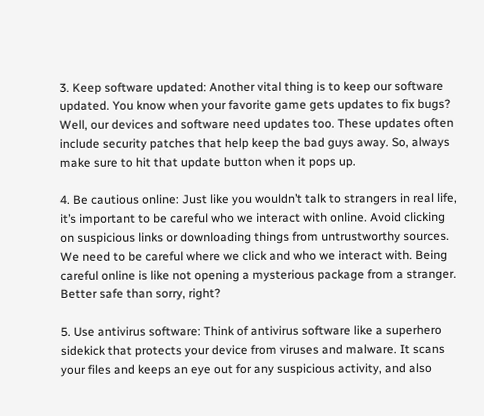3. Keep software updated: Another vital thing is to keep our software updated. You know when your favorite game gets updates to fix bugs? Well, our devices and software need updates too. These updates often include security patches that help keep the bad guys away. So, always make sure to hit that update button when it pops up.

4. Be cautious online: Just like you wouldn’t talk to strangers in real life, it’s important to be careful who we interact with online. Avoid clicking on suspicious links or downloading things from untrustworthy sources. We need to be careful where we click and who we interact with. Being careful online is like not opening a mysterious package from a stranger. Better safe than sorry, right?

5. Use antivirus software: Think of antivirus software like a superhero sidekick that protects your device from viruses and malware. It scans your files and keeps an eye out for any suspicious activity, and also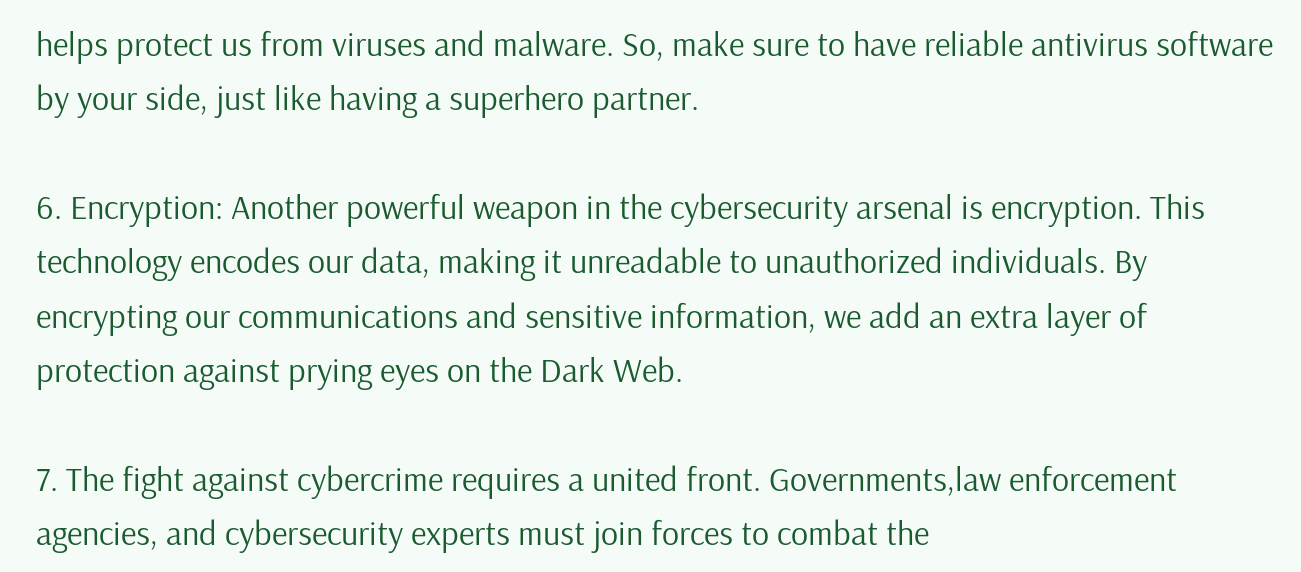helps protect us from viruses and malware. So, make sure to have reliable antivirus software by your side, just like having a superhero partner.

6. Encryption: Another powerful weapon in the cybersecurity arsenal is encryption. This technology encodes our data, making it unreadable to unauthorized individuals. By encrypting our communications and sensitive information, we add an extra layer of protection against prying eyes on the Dark Web.

7. The fight against cybercrime requires a united front. Governments,law enforcement agencies, and cybersecurity experts must join forces to combat the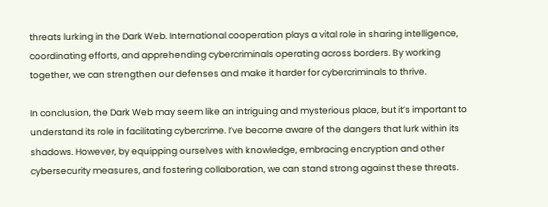threats lurking in the Dark Web. International cooperation plays a vital role in sharing intelligence, coordinating efforts, and apprehending cybercriminals operating across borders. By working together, we can strengthen our defenses and make it harder for cybercriminals to thrive.

In conclusion, the Dark Web may seem like an intriguing and mysterious place, but it’s important to understand its role in facilitating cybercrime. I’ve become aware of the dangers that lurk within its shadows. However, by equipping ourselves with knowledge, embracing encryption and other cybersecurity measures, and fostering collaboration, we can stand strong against these threats.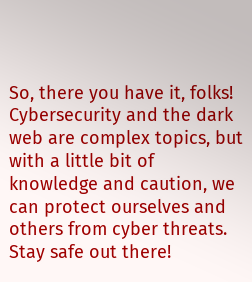So, there you have it, folks! Cybersecurity and the dark web are complex topics, but with a little bit of knowledge and caution, we can protect ourselves and others from cyber threats. Stay safe out there!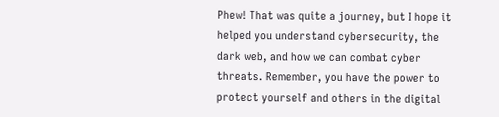Phew! That was quite a journey, but I hope it helped you understand cybersecurity, the dark web, and how we can combat cyber threats. Remember, you have the power to protect yourself and others in the digital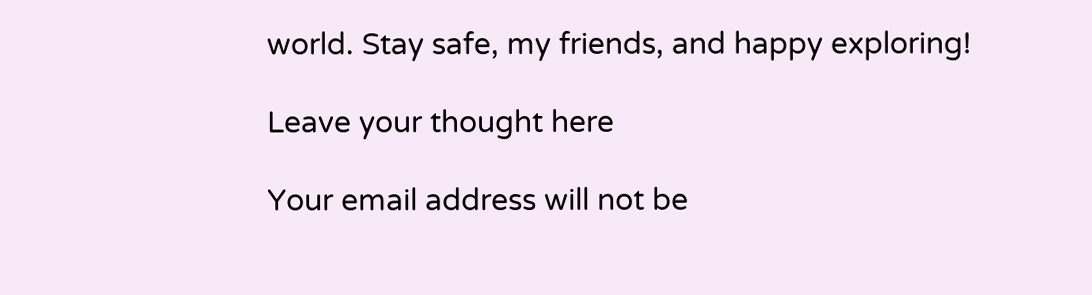world. Stay safe, my friends, and happy exploring!

Leave your thought here

Your email address will not be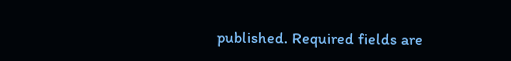published. Required fields are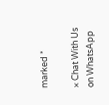marked *

× Chat With Us on WhatsApp